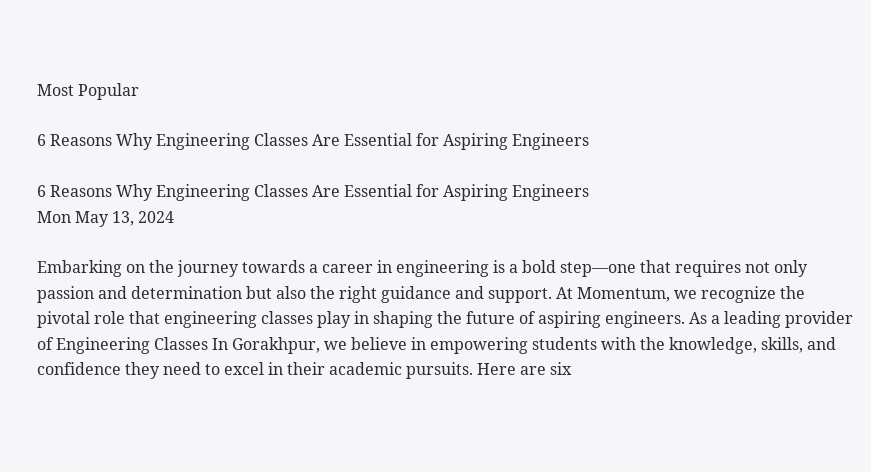Most Popular

6 Reasons Why Engineering Classes Are Essential for Aspiring Engineers

6 Reasons Why Engineering Classes Are Essential for Aspiring Engineers
Mon May 13, 2024

Embarking on the journey towards a career in engineering is a bold step—one that requires not only passion and determination but also the right guidance and support. At Momentum, we recognize the pivotal role that engineering classes play in shaping the future of aspiring engineers. As a leading provider of Engineering Classes In Gorakhpur, we believe in empowering students with the knowledge, skills, and confidence they need to excel in their academic pursuits. Here are six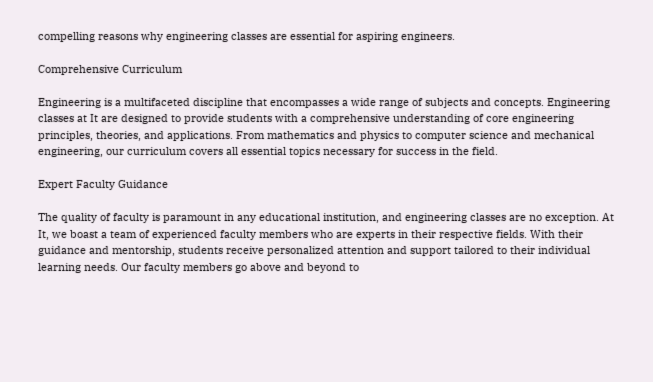compelling reasons why engineering classes are essential for aspiring engineers.

Comprehensive Curriculum

Engineering is a multifaceted discipline that encompasses a wide range of subjects and concepts. Engineering classes at It are designed to provide students with a comprehensive understanding of core engineering principles, theories, and applications. From mathematics and physics to computer science and mechanical engineering, our curriculum covers all essential topics necessary for success in the field.

Expert Faculty Guidance

The quality of faculty is paramount in any educational institution, and engineering classes are no exception. At It, we boast a team of experienced faculty members who are experts in their respective fields. With their guidance and mentorship, students receive personalized attention and support tailored to their individual learning needs. Our faculty members go above and beyond to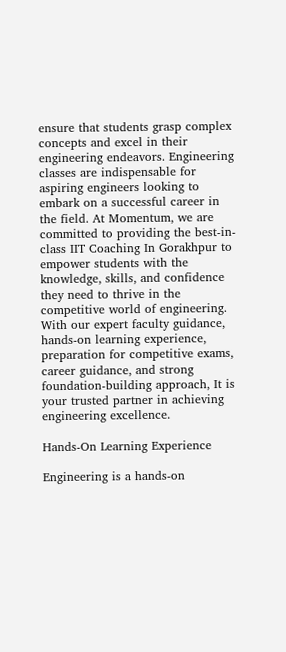ensure that students grasp complex concepts and excel in their engineering endeavors. Engineering classes are indispensable for aspiring engineers looking to embark on a successful career in the field. At Momentum, we are committed to providing the best-in-class IIT Coaching In Gorakhpur to empower students with the knowledge, skills, and confidence they need to thrive in the competitive world of engineering. With our expert faculty guidance, hands-on learning experience, preparation for competitive exams, career guidance, and strong foundation-building approach, It is your trusted partner in achieving engineering excellence.

Hands-On Learning Experience

Engineering is a hands-on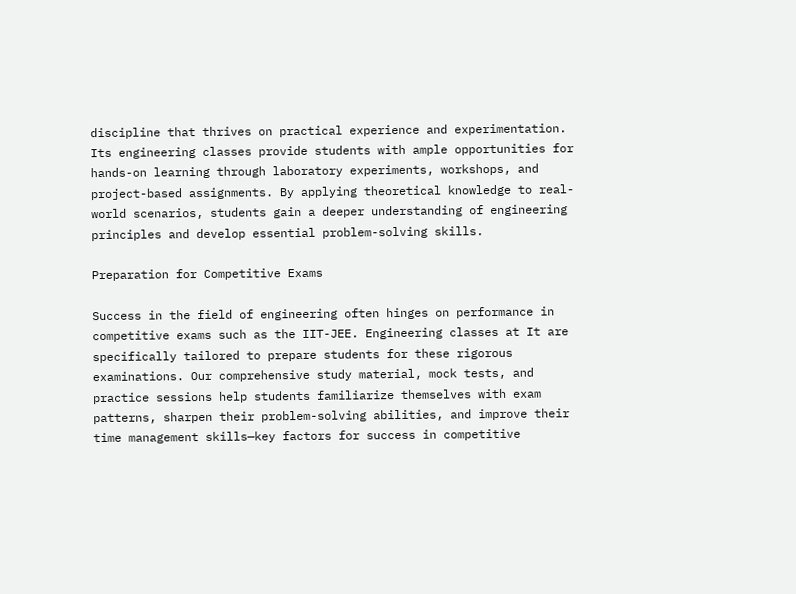discipline that thrives on practical experience and experimentation. Its engineering classes provide students with ample opportunities for hands-on learning through laboratory experiments, workshops, and project-based assignments. By applying theoretical knowledge to real-world scenarios, students gain a deeper understanding of engineering principles and develop essential problem-solving skills.

Preparation for Competitive Exams

Success in the field of engineering often hinges on performance in competitive exams such as the IIT-JEE. Engineering classes at It are specifically tailored to prepare students for these rigorous examinations. Our comprehensive study material, mock tests, and practice sessions help students familiarize themselves with exam patterns, sharpen their problem-solving abilities, and improve their time management skills—key factors for success in competitive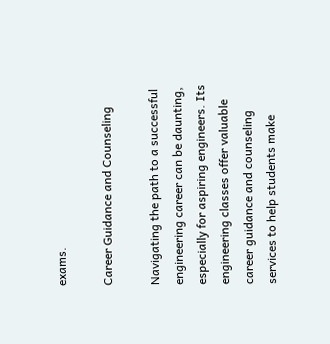exams.

Career Guidance and Counseling

Navigating the path to a successful engineering career can be daunting, especially for aspiring engineers. Its engineering classes offer valuable career guidance and counseling services to help students make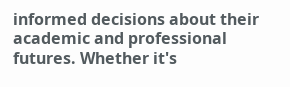informed decisions about their academic and professional futures. Whether it's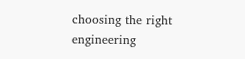choosing the right engineering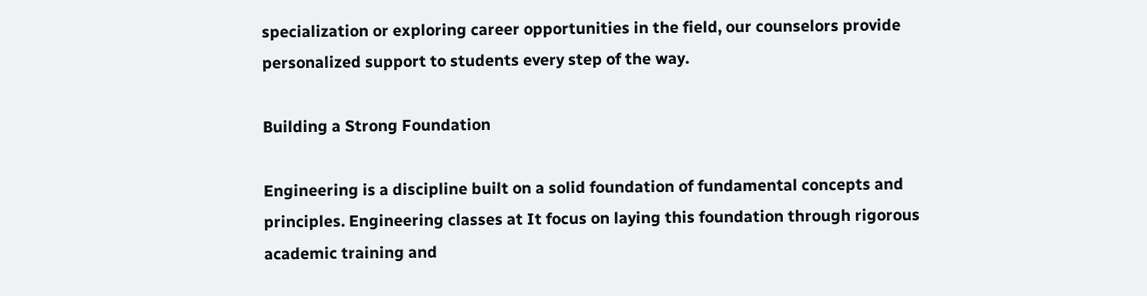specialization or exploring career opportunities in the field, our counselors provide personalized support to students every step of the way.

Building a Strong Foundation

Engineering is a discipline built on a solid foundation of fundamental concepts and principles. Engineering classes at It focus on laying this foundation through rigorous academic training and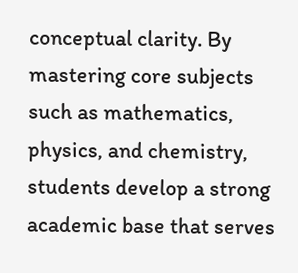conceptual clarity. By mastering core subjects such as mathematics, physics, and chemistry, students develop a strong academic base that serves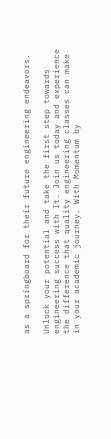as a springboard for their future engineering endeavors.

Unlock your potential and take the first step towards engineering success with It. Join us today and experience the difference that quality engineering classes can make in your academic journey. With Momentum by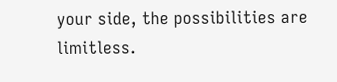your side, the possibilities are limitless.